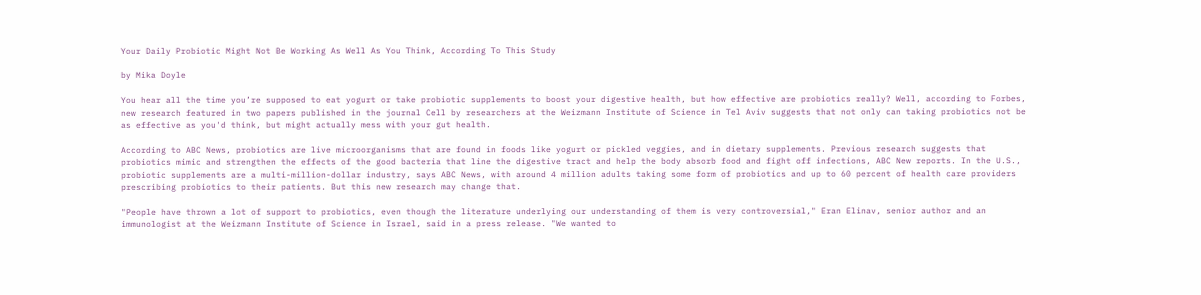Your Daily Probiotic Might Not Be Working As Well As You Think, According To This Study

by Mika Doyle

You hear all the time you’re supposed to eat yogurt or take probiotic supplements to boost your digestive health, but how effective are probiotics really? Well, according to Forbes, new research featured in two papers published in the journal Cell by researchers at the Weizmann Institute of Science in Tel Aviv suggests that not only can taking probiotics not be as effective as you'd think, but might actually mess with your gut health.

According to ABC News, probiotics are live microorganisms that are found in foods like yogurt or pickled veggies, and in dietary supplements. Previous research suggests that probiotics mimic and strengthen the effects of the good bacteria that line the digestive tract and help the body absorb food and fight off infections, ABC New reports. In the U.S., probiotic supplements are a multi-million-dollar industry, says ABC News, with around 4 million adults taking some form of probiotics and up to 60 percent of health care providers prescribing probiotics to their patients. But this new research may change that.

"People have thrown a lot of support to probiotics, even though the literature underlying our understanding of them is very controversial," Eran Elinav, senior author and an immunologist at the Weizmann Institute of Science in Israel, said in a press release. "We wanted to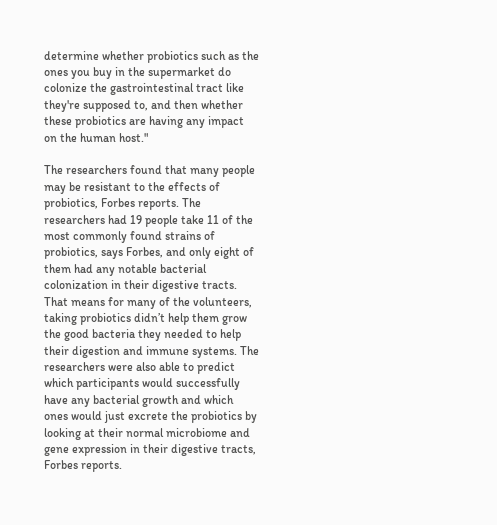determine whether probiotics such as the ones you buy in the supermarket do colonize the gastrointestinal tract like they're supposed to, and then whether these probiotics are having any impact on the human host."

The researchers found that many people may be resistant to the effects of probiotics, Forbes reports. The researchers had 19 people take 11 of the most commonly found strains of probiotics, says Forbes, and only eight of them had any notable bacterial colonization in their digestive tracts. That means for many of the volunteers, taking probiotics didn’t help them grow the good bacteria they needed to help their digestion and immune systems. The researchers were also able to predict which participants would successfully have any bacterial growth and which ones would just excrete the probiotics by looking at their normal microbiome and gene expression in their digestive tracts, Forbes reports.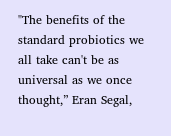"The benefits of the standard probiotics we all take can't be as universal as we once thought,” Eran Segal,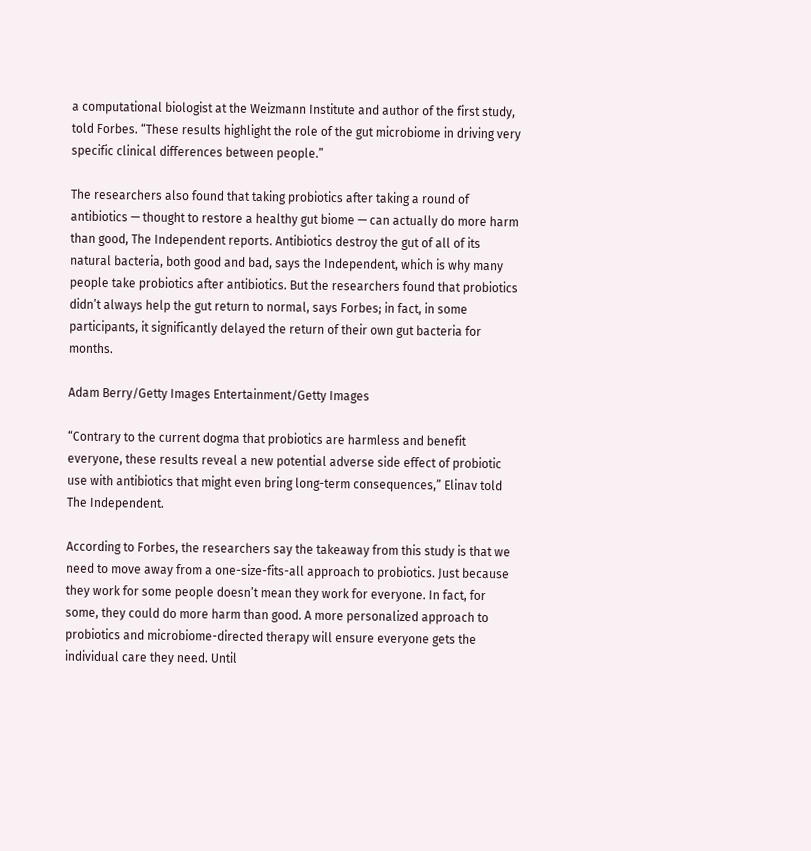a computational biologist at the Weizmann Institute and author of the first study, told Forbes. “These results highlight the role of the gut microbiome in driving very specific clinical differences between people.”

The researchers also found that taking probiotics after taking a round of antibiotics — thought to restore a healthy gut biome — can actually do more harm than good, The Independent reports. Antibiotics destroy the gut of all of its natural bacteria, both good and bad, says the Independent, which is why many people take probiotics after antibiotics. But the researchers found that probiotics didn’t always help the gut return to normal, says Forbes; in fact, in some participants, it significantly delayed the return of their own gut bacteria for months.

Adam Berry/Getty Images Entertainment/Getty Images

“Contrary to the current dogma that probiotics are harmless and benefit everyone, these results reveal a new potential adverse side effect of probiotic use with antibiotics that might even bring long-term consequences,” Elinav told The Independent.

According to Forbes, the researchers say the takeaway from this study is that we need to move away from a one-size-fits-all approach to probiotics. Just because they work for some people doesn’t mean they work for everyone. In fact, for some, they could do more harm than good. A more personalized approach to probiotics and microbiome-directed therapy will ensure everyone gets the individual care they need. Until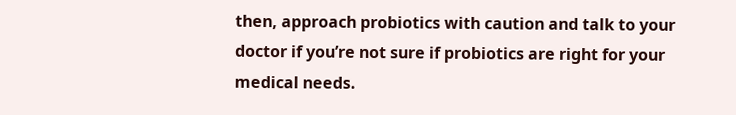then, approach probiotics with caution and talk to your doctor if you’re not sure if probiotics are right for your medical needs.